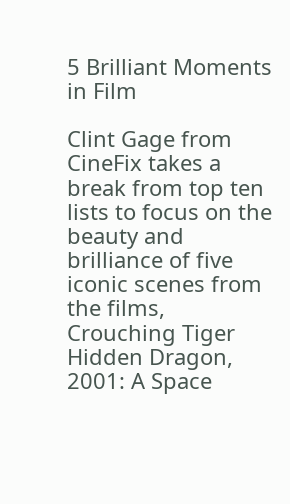5 Brilliant Moments in Film

Clint Gage from CineFix takes a break from top ten lists to focus on the beauty and brilliance of five iconic scenes from the films, Crouching Tiger Hidden Dragon, 2001: A Space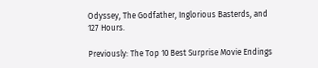Odyssey, The Godfather, Inglorious Basterds, and 127 Hours.

Previously: The Top 10 Best Surprise Movie Endings